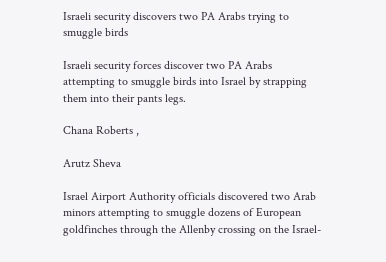Israeli security discovers two PA Arabs trying to smuggle birds

Israeli security forces discover two PA Arabs attempting to smuggle birds into Israel by strapping them into their pants legs.

Chana Roberts ,

Arutz Sheva

Israel Airport Authority officials discovered two Arab minors attempting to smuggle dozens of European goldfinches through the Allenby crossing on the Israel-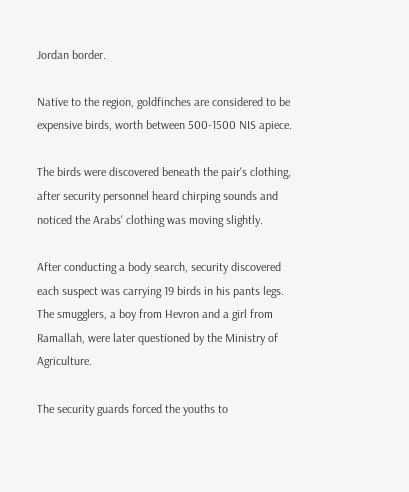Jordan border.

Native to the region, goldfinches are considered to be expensive birds, worth between 500-1500 NIS apiece.

The birds were discovered beneath the pair's clothing, after security personnel heard chirping sounds and noticed the Arabs' clothing was moving slightly.

After conducting a body search, security discovered each suspect was carrying 19 birds in his pants legs. The smugglers, a boy from Hevron and a girl from Ramallah, were later questioned by the Ministry of Agriculture.

The security guards forced the youths to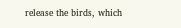release the birds, which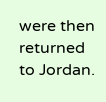were then returned to Jordan.